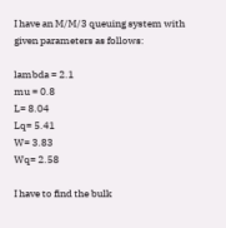I have an M/M/3 queuing system with given parameters as follows:

lambda = 2.1
mu = 0.8
L= 8.04
Lq= 5.41
W= 3.83
Wq= 2.58

I have to find the bulk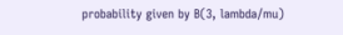probability given by B(3, lambda/mu)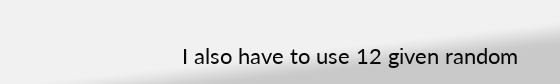I also have to use 12 given random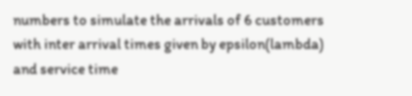numbers to simulate the arrivals of 6 customers with inter arrival times given by epsilon(lambda) and service time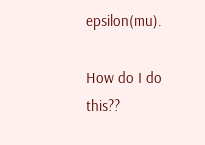epsilon(mu).

How do I do this??